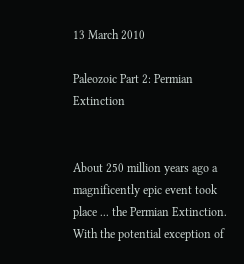13 March 2010

Paleozoic Part 2: Permian Extinction


About 250 million years ago a magnificently epic event took place ... the Permian Extinction. With the potential exception of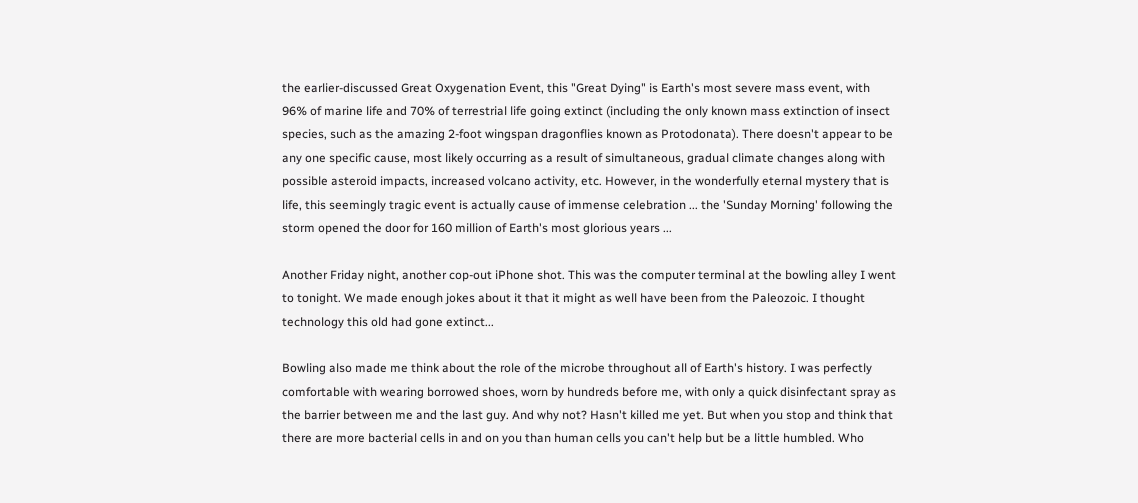the earlier-discussed Great Oxygenation Event, this "Great Dying" is Earth's most severe mass event, with 96% of marine life and 70% of terrestrial life going extinct (including the only known mass extinction of insect species, such as the amazing 2-foot wingspan dragonflies known as Protodonata). There doesn't appear to be any one specific cause, most likely occurring as a result of simultaneous, gradual climate changes along with possible asteroid impacts, increased volcano activity, etc. However, in the wonderfully eternal mystery that is life, this seemingly tragic event is actually cause of immense celebration ... the 'Sunday Morning' following the storm opened the door for 160 million of Earth's most glorious years ...

Another Friday night, another cop-out iPhone shot. This was the computer terminal at the bowling alley I went to tonight. We made enough jokes about it that it might as well have been from the Paleozoic. I thought technology this old had gone extinct...

Bowling also made me think about the role of the microbe throughout all of Earth's history. I was perfectly comfortable with wearing borrowed shoes, worn by hundreds before me, with only a quick disinfectant spray as the barrier between me and the last guy. And why not? Hasn't killed me yet. But when you stop and think that there are more bacterial cells in and on you than human cells you can't help but be a little humbled. Who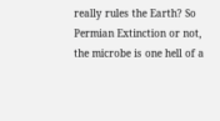really rules the Earth? So Permian Extinction or not, the microbe is one hell of a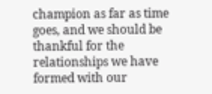champion as far as time goes, and we should be thankful for the relationships we have formed with our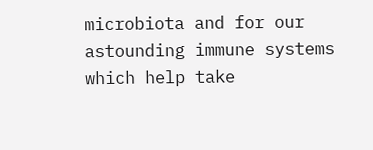microbiota and for our astounding immune systems which help take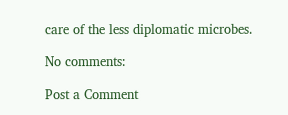care of the less diplomatic microbes.

No comments:

Post a Comment